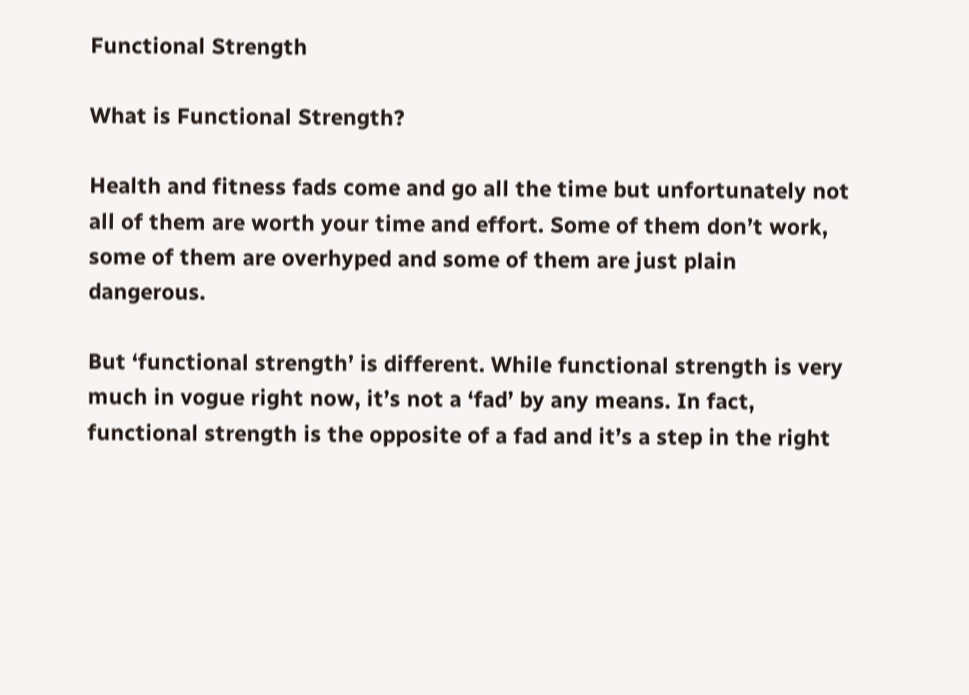Functional Strength

What is Functional Strength?

Health and fitness fads come and go all the time but unfortunately not all of them are worth your time and effort. Some of them don’t work, some of them are overhyped and some of them are just plain dangerous.

But ‘functional strength’ is different. While functional strength is very much in vogue right now, it’s not a ‘fad’ by any means. In fact, functional strength is the opposite of a fad and it’s a step in the right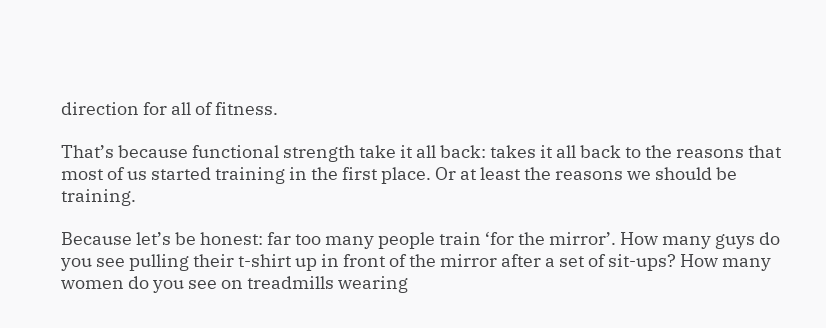direction for all of fitness.

That’s because functional strength take it all back: takes it all back to the reasons that most of us started training in the first place. Or at least the reasons we should be training.

Because let’s be honest: far too many people train ‘for the mirror’. How many guys do you see pulling their t-shirt up in front of the mirror after a set of sit-ups? How many women do you see on treadmills wearing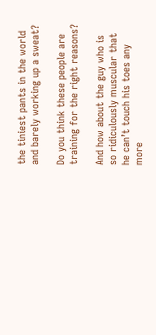the tiniest pants in the world and barely working up a sweat?

Do you think these people are training for the right reasons?

And how about the guy who is so ridiculously muscular that he can’t touch his toes any more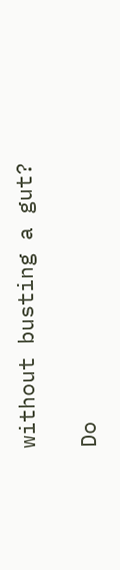without busting a gut?

Do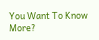You Want To Know More?